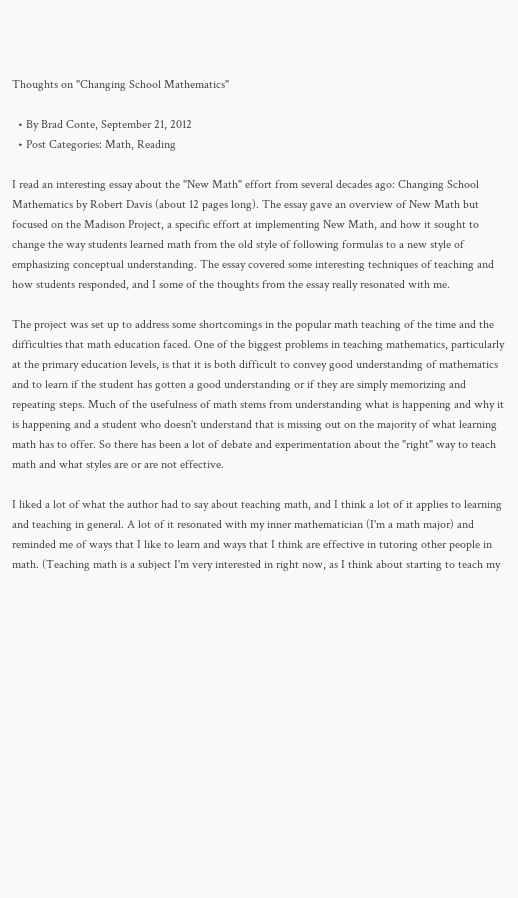Thoughts on "Changing School Mathematics"

  • By Brad Conte, September 21, 2012
  • Post Categories: Math, Reading

I read an interesting essay about the "New Math" effort from several decades ago: Changing School Mathematics by Robert Davis (about 12 pages long). The essay gave an overview of New Math but focused on the Madison Project, a specific effort at implementing New Math, and how it sought to change the way students learned math from the old style of following formulas to a new style of emphasizing conceptual understanding. The essay covered some interesting techniques of teaching and how students responded, and I some of the thoughts from the essay really resonated with me.

The project was set up to address some shortcomings in the popular math teaching of the time and the difficulties that math education faced. One of the biggest problems in teaching mathematics, particularly at the primary education levels, is that it is both difficult to convey good understanding of mathematics and to learn if the student has gotten a good understanding or if they are simply memorizing and repeating steps. Much of the usefulness of math stems from understanding what is happening and why it is happening and a student who doesn't understand that is missing out on the majority of what learning math has to offer. So there has been a lot of debate and experimentation about the "right" way to teach math and what styles are or are not effective.

I liked a lot of what the author had to say about teaching math, and I think a lot of it applies to learning and teaching in general. A lot of it resonated with my inner mathematician (I'm a math major) and reminded me of ways that I like to learn and ways that I think are effective in tutoring other people in math. (Teaching math is a subject I'm very interested in right now, as I think about starting to teach my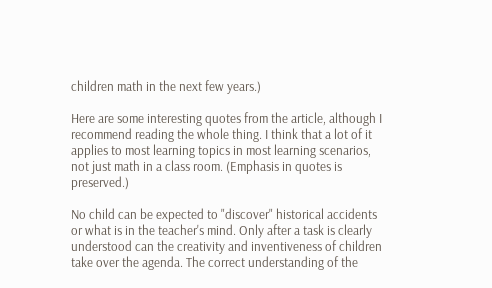children math in the next few years.)

Here are some interesting quotes from the article, although I recommend reading the whole thing. I think that a lot of it applies to most learning topics in most learning scenarios, not just math in a class room. (Emphasis in quotes is preserved.)

No child can be expected to "discover" historical accidents or what is in the teacher's mind. Only after a task is clearly understood can the creativity and inventiveness of children take over the agenda. The correct understanding of the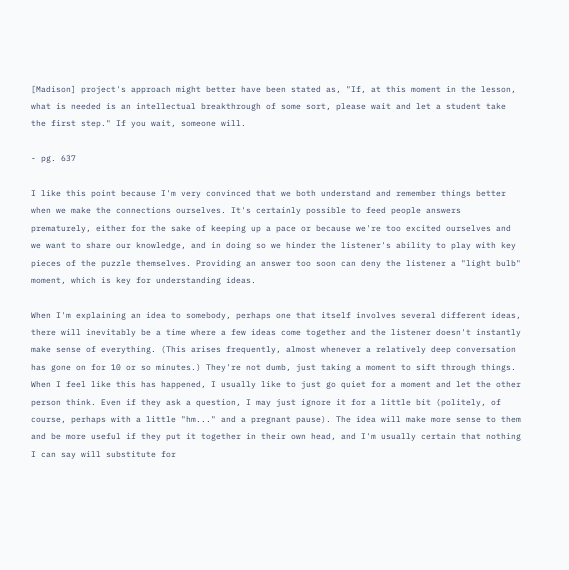[Madison] project's approach might better have been stated as, "If, at this moment in the lesson, what is needed is an intellectual breakthrough of some sort, please wait and let a student take the first step." If you wait, someone will.

- pg. 637

I like this point because I'm very convinced that we both understand and remember things better when we make the connections ourselves. It's certainly possible to feed people answers prematurely, either for the sake of keeping up a pace or because we're too excited ourselves and we want to share our knowledge, and in doing so we hinder the listener's ability to play with key pieces of the puzzle themselves. Providing an answer too soon can deny the listener a "light bulb" moment, which is key for understanding ideas.

When I'm explaining an idea to somebody, perhaps one that itself involves several different ideas, there will inevitably be a time where a few ideas come together and the listener doesn't instantly make sense of everything. (This arises frequently, almost whenever a relatively deep conversation has gone on for 10 or so minutes.) They're not dumb, just taking a moment to sift through things. When I feel like this has happened, I usually like to just go quiet for a moment and let the other person think. Even if they ask a question, I may just ignore it for a little bit (politely, of course, perhaps with a little "hm..." and a pregnant pause). The idea will make more sense to them and be more useful if they put it together in their own head, and I'm usually certain that nothing I can say will substitute for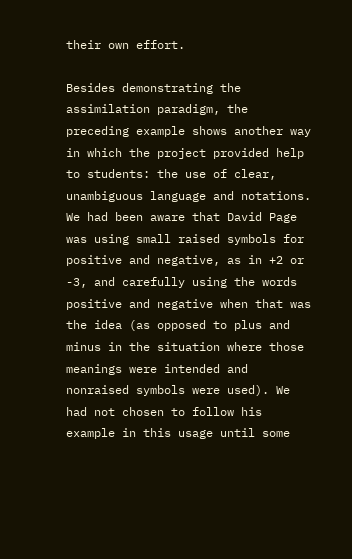their own effort.

Besides demonstrating the assimilation paradigm, the preceding example shows another way in which the project provided help to students: the use of clear, unambiguous language and notations. We had been aware that David Page was using small raised symbols for positive and negative, as in +2 or -3, and carefully using the words positive and negative when that was the idea (as opposed to plus and minus in the situation where those meanings were intended and nonraised symbols were used). We had not chosen to follow his example in this usage until some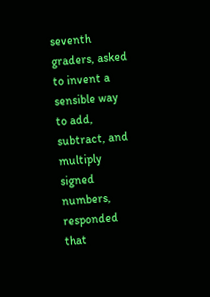seventh graders, asked to invent a sensible way to add, subtract, and multiply signed numbers, responded that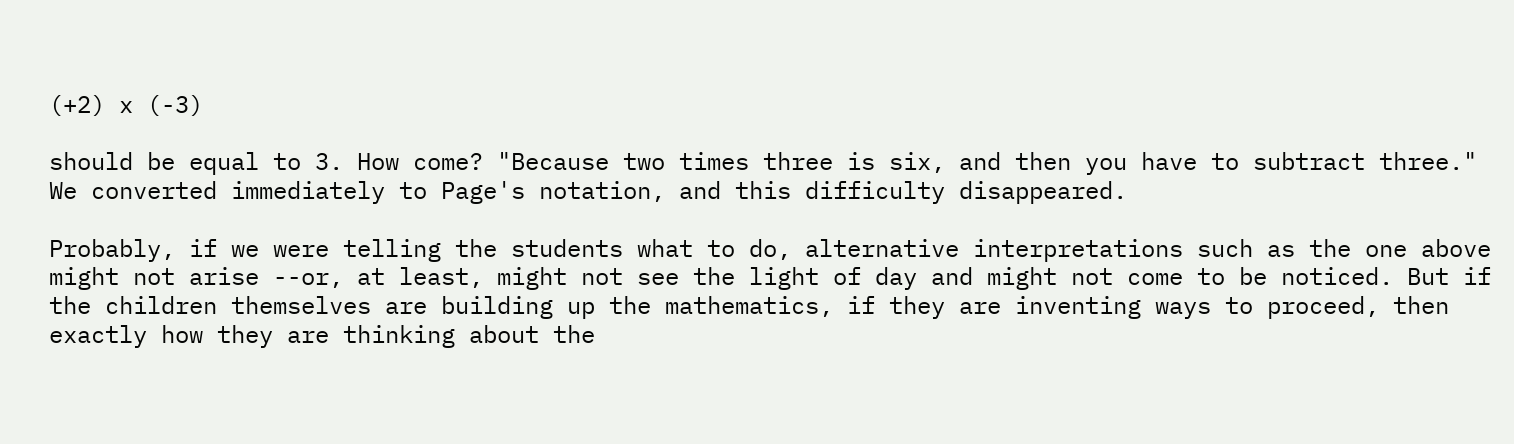(+2) x (-3)

should be equal to 3. How come? "Because two times three is six, and then you have to subtract three." We converted immediately to Page's notation, and this difficulty disappeared.

Probably, if we were telling the students what to do, alternative interpretations such as the one above might not arise --or, at least, might not see the light of day and might not come to be noticed. But if the children themselves are building up the mathematics, if they are inventing ways to proceed, then exactly how they are thinking about the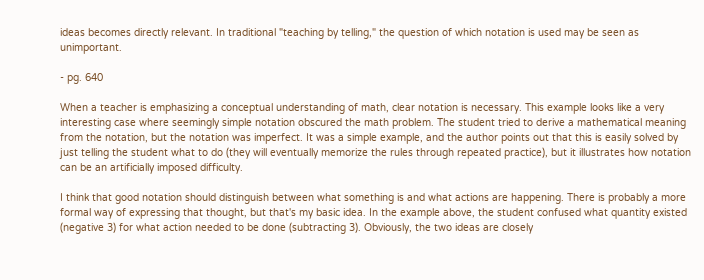ideas becomes directly relevant. In traditional "teaching by telling," the question of which notation is used may be seen as unimportant.

- pg. 640

When a teacher is emphasizing a conceptual understanding of math, clear notation is necessary. This example looks like a very interesting case where seemingly simple notation obscured the math problem. The student tried to derive a mathematical meaning from the notation, but the notation was imperfect. It was a simple example, and the author points out that this is easily solved by just telling the student what to do (they will eventually memorize the rules through repeated practice), but it illustrates how notation can be an artificially imposed difficulty.

I think that good notation should distinguish between what something is and what actions are happening. There is probably a more formal way of expressing that thought, but that's my basic idea. In the example above, the student confused what quantity existed (negative 3) for what action needed to be done (subtracting 3). Obviously, the two ideas are closely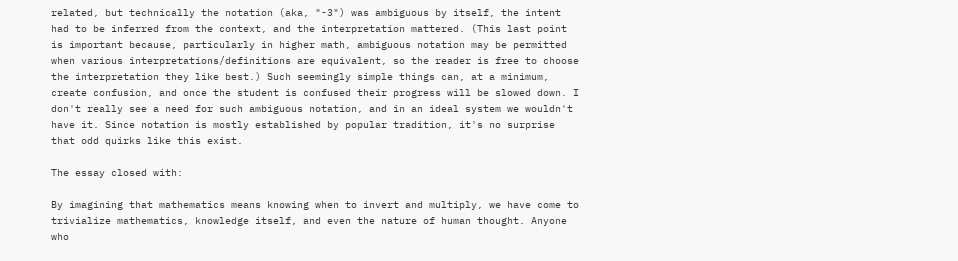related, but technically the notation (aka, "-3") was ambiguous by itself, the intent had to be inferred from the context, and the interpretation mattered. (This last point is important because, particularly in higher math, ambiguous notation may be permitted when various interpretations/definitions are equivalent, so the reader is free to choose the interpretation they like best.) Such seemingly simple things can, at a minimum, create confusion, and once the student is confused their progress will be slowed down. I don't really see a need for such ambiguous notation, and in an ideal system we wouldn't have it. Since notation is mostly established by popular tradition, it's no surprise that odd quirks like this exist.

The essay closed with:

By imagining that mathematics means knowing when to invert and multiply, we have come to trivialize mathematics, knowledge itself, and even the nature of human thought. Anyone who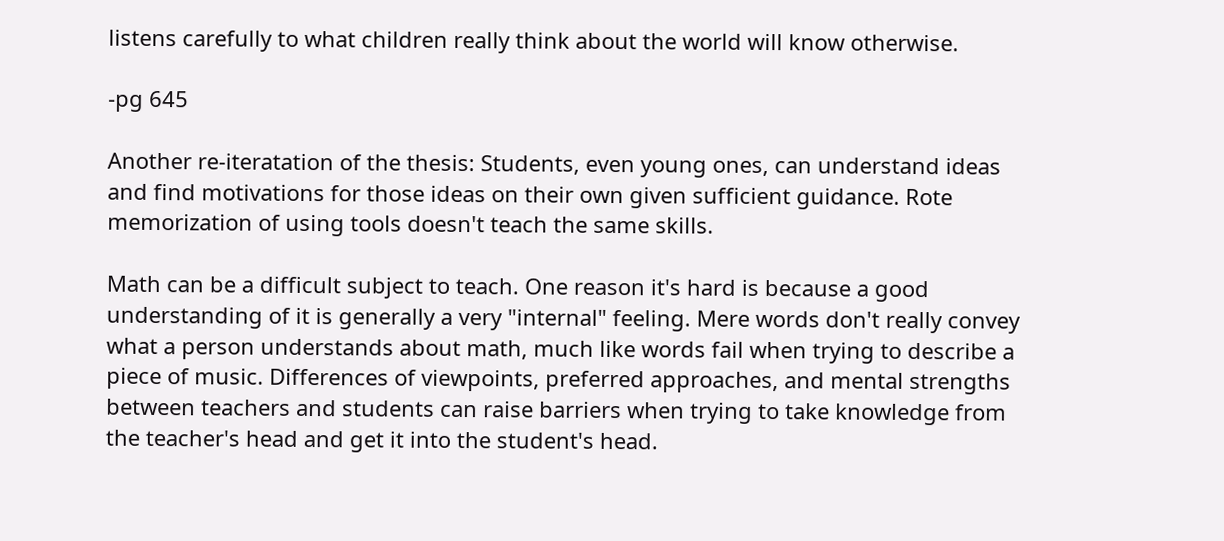listens carefully to what children really think about the world will know otherwise.

-pg 645

Another re-iteratation of the thesis: Students, even young ones, can understand ideas and find motivations for those ideas on their own given sufficient guidance. Rote memorization of using tools doesn't teach the same skills.

Math can be a difficult subject to teach. One reason it's hard is because a good understanding of it is generally a very "internal" feeling. Mere words don't really convey what a person understands about math, much like words fail when trying to describe a piece of music. Differences of viewpoints, preferred approaches, and mental strengths between teachers and students can raise barriers when trying to take knowledge from the teacher's head and get it into the student's head.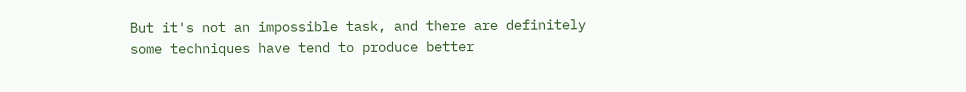But it's not an impossible task, and there are definitely some techniques have tend to produce better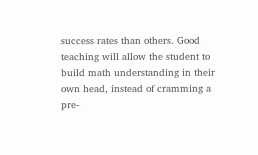success rates than others. Good teaching will allow the student to build math understanding in their own head, instead of cramming a pre-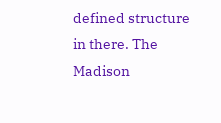defined structure in there. The Madison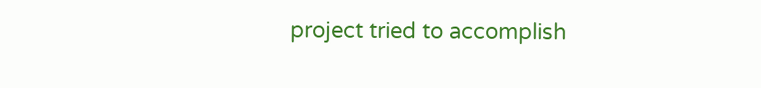project tried to accomplish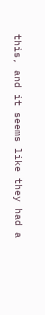this, and it seems like they had a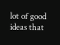lot of good ideas that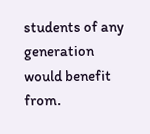students of any generation would benefit from.